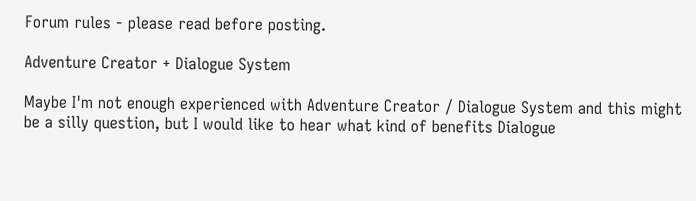Forum rules - please read before posting.

Adventure Creator + Dialogue System

Maybe I'm not enough experienced with Adventure Creator / Dialogue System and this might be a silly question, but I would like to hear what kind of benefits Dialogue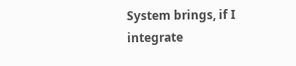System brings, if I integrate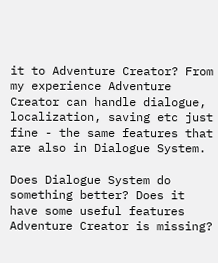it to Adventure Creator? From my experience Adventure Creator can handle dialogue, localization, saving etc just fine - the same features that are also in Dialogue System.

Does Dialogue System do something better? Does it have some useful features Adventure Creator is missing?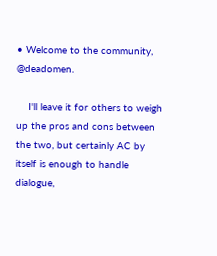• Welcome to the community, @deadomen.

    I'll leave it for others to weigh up the pros and cons between the two, but certainly AC by itself is enough to handle dialogue,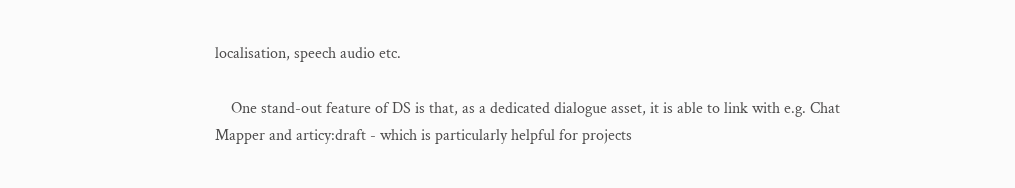localisation, speech audio etc.

    One stand-out feature of DS is that, as a dedicated dialogue asset, it is able to link with e.g. Chat Mapper and articy:draft - which is particularly helpful for projects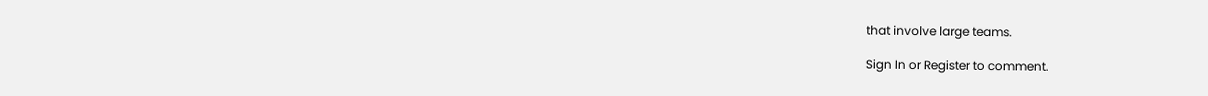that involve large teams.

Sign In or Register to comment.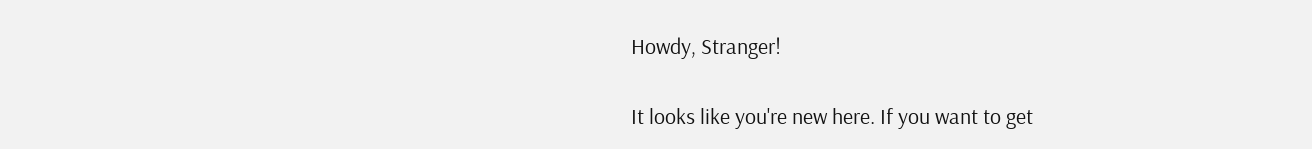Howdy, Stranger!

It looks like you're new here. If you want to get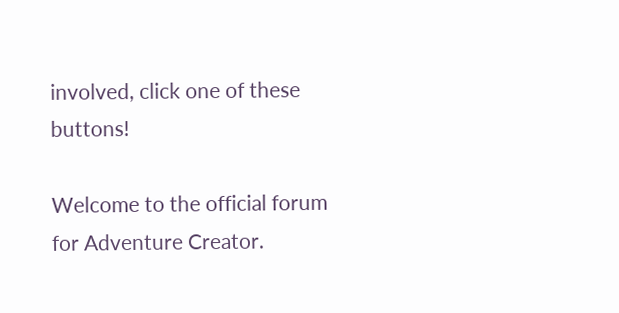involved, click one of these buttons!

Welcome to the official forum for Adventure Creator.